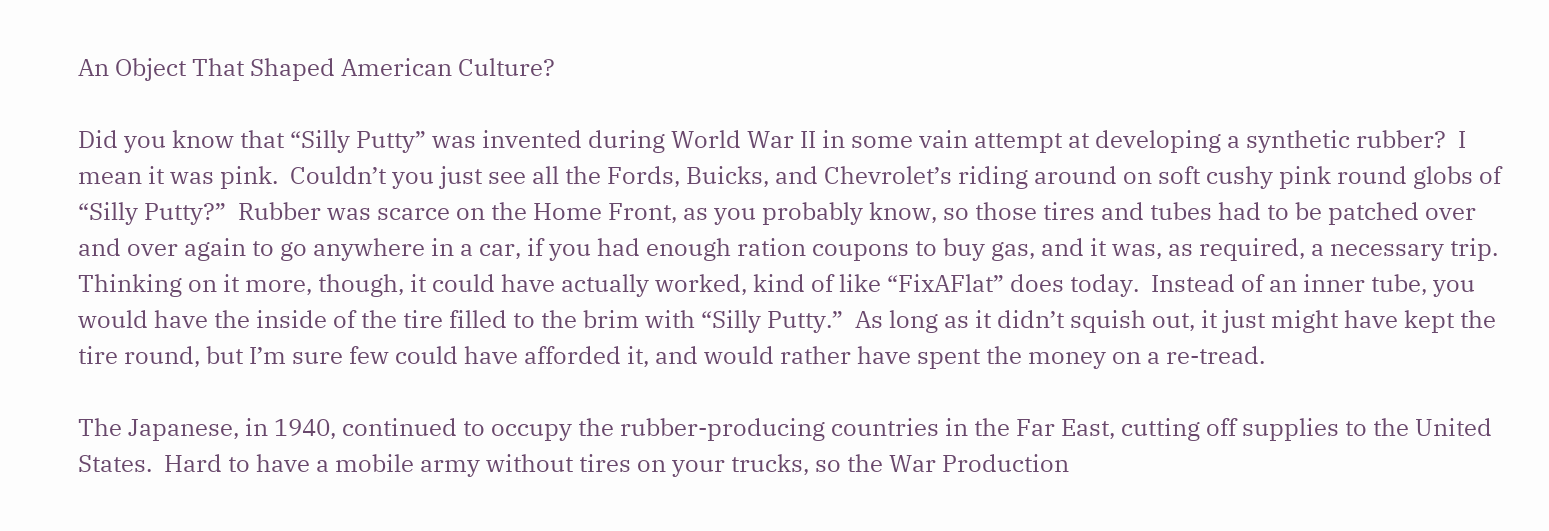An Object That Shaped American Culture?

Did you know that “Silly Putty” was invented during World War II in some vain attempt at developing a synthetic rubber?  I mean it was pink.  Couldn’t you just see all the Fords, Buicks, and Chevrolet’s riding around on soft cushy pink round globs of “Silly Putty?”  Rubber was scarce on the Home Front, as you probably know, so those tires and tubes had to be patched over and over again to go anywhere in a car, if you had enough ration coupons to buy gas, and it was, as required, a necessary trip.  Thinking on it more, though, it could have actually worked, kind of like “FixAFlat” does today.  Instead of an inner tube, you would have the inside of the tire filled to the brim with “Silly Putty.”  As long as it didn’t squish out, it just might have kept the tire round, but I’m sure few could have afforded it, and would rather have spent the money on a re-tread.

The Japanese, in 1940, continued to occupy the rubber-producing countries in the Far East, cutting off supplies to the United States.  Hard to have a mobile army without tires on your trucks, so the War Production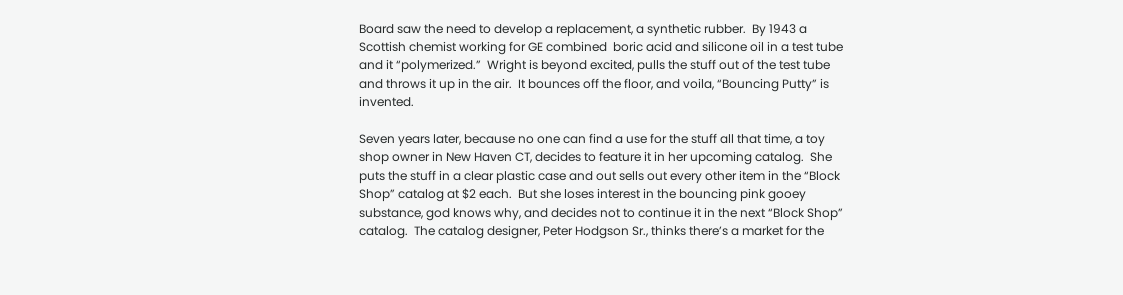Board saw the need to develop a replacement, a synthetic rubber.  By 1943 a Scottish chemist working for GE combined  boric acid and silicone oil in a test tube and it “polymerized.”  Wright is beyond excited, pulls the stuff out of the test tube and throws it up in the air.  It bounces off the floor, and voila, “Bouncing Putty” is invented.

Seven years later, because no one can find a use for the stuff all that time, a toy shop owner in New Haven CT, decides to feature it in her upcoming catalog.  She puts the stuff in a clear plastic case and out sells out every other item in the “Block Shop” catalog at $2 each.  But she loses interest in the bouncing pink gooey substance, god knows why, and decides not to continue it in the next “Block Shop” catalog.  The catalog designer, Peter Hodgson Sr., thinks there’s a market for the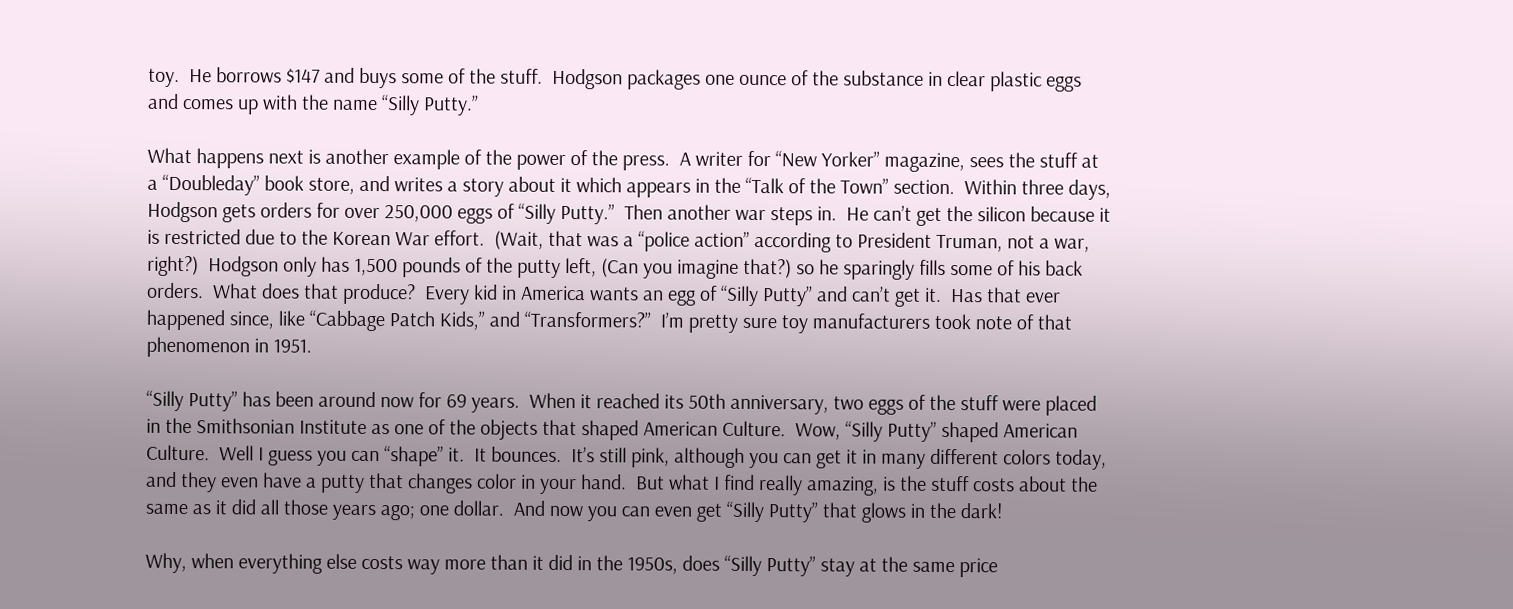toy.  He borrows $147 and buys some of the stuff.  Hodgson packages one ounce of the substance in clear plastic eggs and comes up with the name “Silly Putty.”

What happens next is another example of the power of the press.  A writer for “New Yorker” magazine, sees the stuff at a “Doubleday” book store, and writes a story about it which appears in the “Talk of the Town” section.  Within three days, Hodgson gets orders for over 250,000 eggs of “Silly Putty.”  Then another war steps in.  He can’t get the silicon because it is restricted due to the Korean War effort.  (Wait, that was a “police action” according to President Truman, not a war, right?)  Hodgson only has 1,500 pounds of the putty left, (Can you imagine that?) so he sparingly fills some of his back orders.  What does that produce?  Every kid in America wants an egg of “Silly Putty” and can’t get it.  Has that ever happened since, like “Cabbage Patch Kids,” and “Transformers?”  I’m pretty sure toy manufacturers took note of that phenomenon in 1951.

“Silly Putty” has been around now for 69 years.  When it reached its 50th anniversary, two eggs of the stuff were placed in the Smithsonian Institute as one of the objects that shaped American Culture.  Wow, “Silly Putty” shaped American Culture.  Well I guess you can “shape” it.  It bounces.  It’s still pink, although you can get it in many different colors today, and they even have a putty that changes color in your hand.  But what I find really amazing, is the stuff costs about the same as it did all those years ago; one dollar.  And now you can even get “Silly Putty” that glows in the dark!

Why, when everything else costs way more than it did in the 1950s, does “Silly Putty” stay at the same price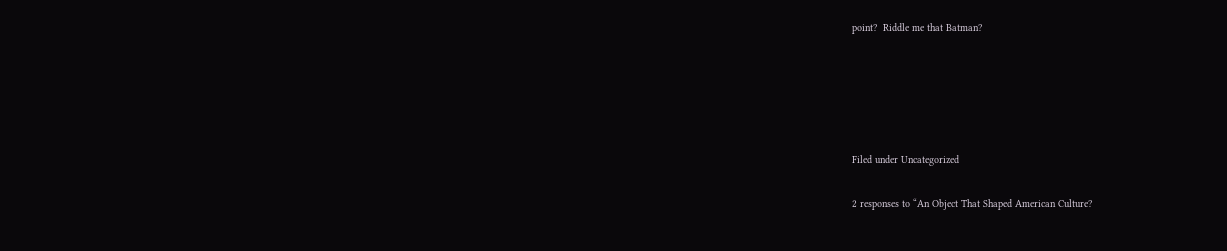point?  Riddle me that Batman?





Filed under Uncategorized

2 responses to “An Object That Shaped American Culture?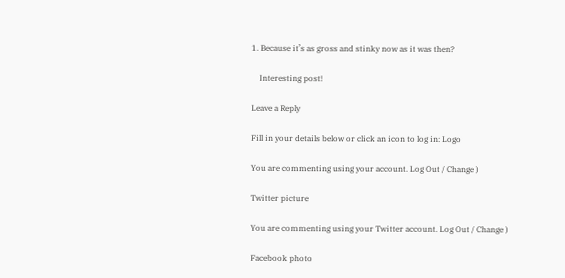1. Because it’s as gross and stinky now as it was then?

    Interesting post!

Leave a Reply

Fill in your details below or click an icon to log in: Logo

You are commenting using your account. Log Out / Change )

Twitter picture

You are commenting using your Twitter account. Log Out / Change )

Facebook photo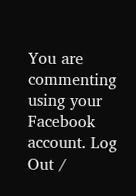You are commenting using your Facebook account. Log Out /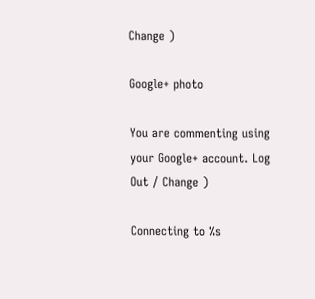Change )

Google+ photo

You are commenting using your Google+ account. Log Out / Change )

Connecting to %s